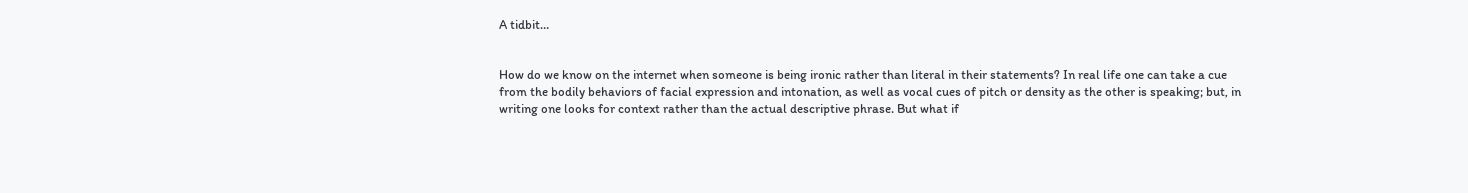A tidbit…


How do we know on the internet when someone is being ironic rather than literal in their statements? In real life one can take a cue from the bodily behaviors of facial expression and intonation, as well as vocal cues of pitch or density as the other is speaking; but, in writing one looks for context rather than the actual descriptive phrase. But what if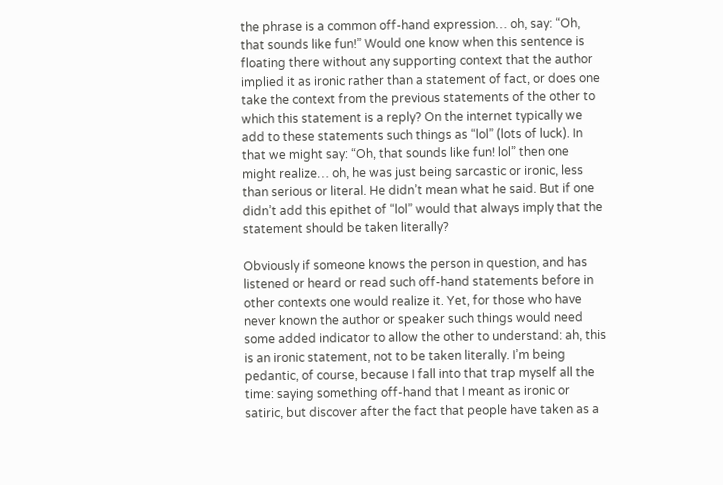the phrase is a common off-hand expression… oh, say: “Oh, that sounds like fun!” Would one know when this sentence is floating there without any supporting context that the author implied it as ironic rather than a statement of fact, or does one take the context from the previous statements of the other to which this statement is a reply? On the internet typically we add to these statements such things as “lol” (lots of luck). In that we might say: “Oh, that sounds like fun! lol” then one might realize… oh, he was just being sarcastic or ironic, less than serious or literal. He didn’t mean what he said. But if one didn’t add this epithet of “lol” would that always imply that the statement should be taken literally?

Obviously if someone knows the person in question, and has listened or heard or read such off-hand statements before in other contexts one would realize it. Yet, for those who have never known the author or speaker such things would need some added indicator to allow the other to understand: ah, this is an ironic statement, not to be taken literally. I’m being pedantic, of course, because I fall into that trap myself all the time: saying something off-hand that I meant as ironic or satiric, but discover after the fact that people have taken as a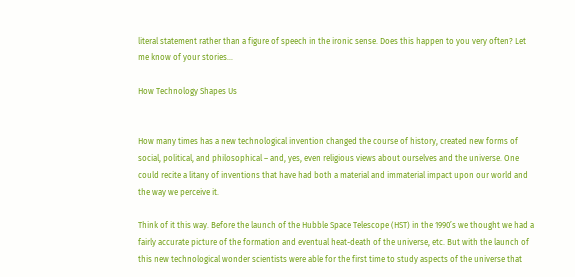literal statement rather than a figure of speech in the ironic sense. Does this happen to you very often? Let me know of your stories…

How Technology Shapes Us


How many times has a new technological invention changed the course of history, created new forms of social, political, and philosophical – and, yes, even religious views about ourselves and the universe. One could recite a litany of inventions that have had both a material and immaterial impact upon our world and the way we perceive it.

Think of it this way. Before the launch of the Hubble Space Telescope (HST) in the 1990’s we thought we had a fairly accurate picture of the formation and eventual heat-death of the universe, etc. But with the launch of this new technological wonder scientists were able for the first time to study aspects of the universe that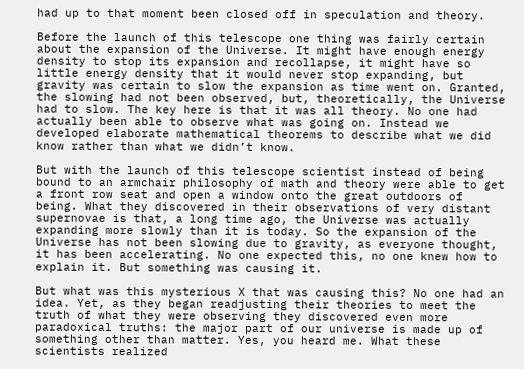had up to that moment been closed off in speculation and theory.

Before the launch of this telescope one thing was fairly certain about the expansion of the Universe. It might have enough energy density to stop its expansion and recollapse, it might have so little energy density that it would never stop expanding, but gravity was certain to slow the expansion as time went on. Granted, the slowing had not been observed, but, theoretically, the Universe had to slow. The key here is that it was all theory. No one had actually been able to observe what was going on. Instead we developed elaborate mathematical theorems to describe what we did know rather than what we didn’t know.

But with the launch of this telescope scientist instead of being bound to an armchair philosophy of math and theory were able to get a front row seat and open a window onto the great outdoors of being. What they discovered in their observations of very distant supernovae is that, a long time ago, the Universe was actually expanding more slowly than it is today. So the expansion of the Universe has not been slowing due to gravity, as everyone thought, it has been accelerating. No one expected this, no one knew how to explain it. But something was causing it.

But what was this mysterious X that was causing this? No one had an idea. Yet, as they began readjusting their theories to meet the truth of what they were observing they discovered even more paradoxical truths: the major part of our universe is made up of something other than matter. Yes, you heard me. What these scientists realized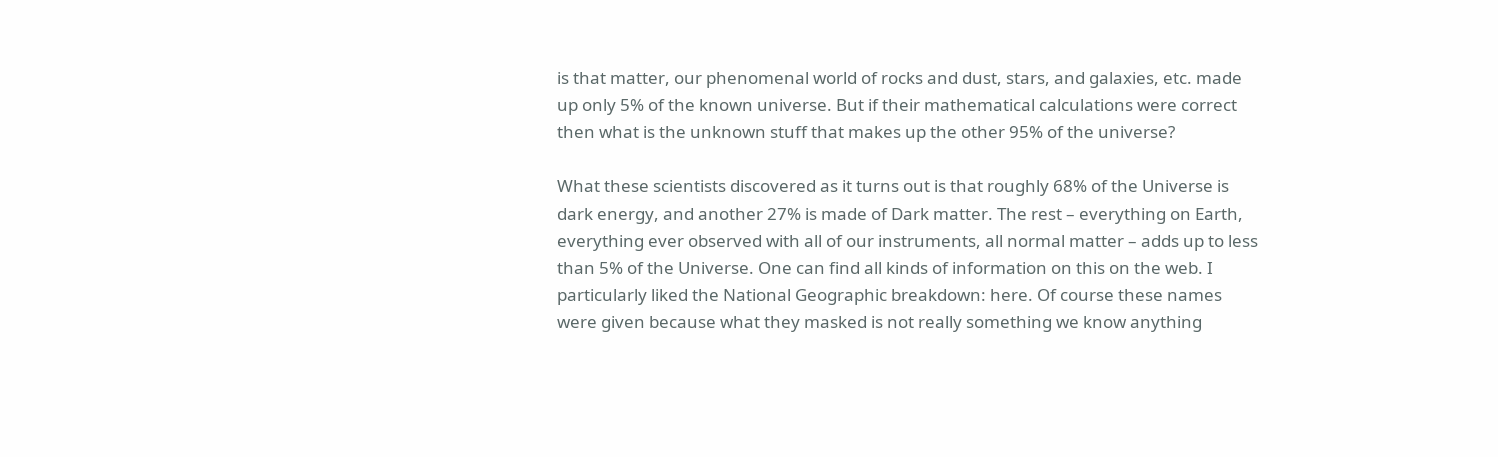is that matter, our phenomenal world of rocks and dust, stars, and galaxies, etc. made up only 5% of the known universe. But if their mathematical calculations were correct then what is the unknown stuff that makes up the other 95% of the universe?

What these scientists discovered as it turns out is that roughly 68% of the Universe is dark energy, and another 27% is made of Dark matter. The rest – everything on Earth, everything ever observed with all of our instruments, all normal matter – adds up to less than 5% of the Universe. One can find all kinds of information on this on the web. I particularly liked the National Geographic breakdown: here. Of course these names were given because what they masked is not really something we know anything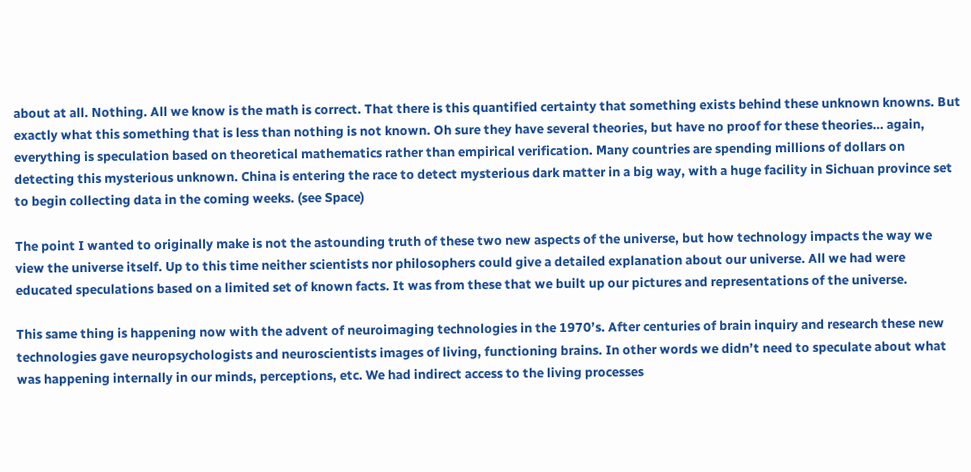about at all. Nothing. All we know is the math is correct. That there is this quantified certainty that something exists behind these unknown knowns. But exactly what this something that is less than nothing is not known. Oh sure they have several theories, but have no proof for these theories… again, everything is speculation based on theoretical mathematics rather than empirical verification. Many countries are spending millions of dollars on detecting this mysterious unknown. China is entering the race to detect mysterious dark matter in a big way, with a huge facility in Sichuan province set to begin collecting data in the coming weeks. (see Space)

The point I wanted to originally make is not the astounding truth of these two new aspects of the universe, but how technology impacts the way we view the universe itself. Up to this time neither scientists nor philosophers could give a detailed explanation about our universe. All we had were educated speculations based on a limited set of known facts. It was from these that we built up our pictures and representations of the universe.

This same thing is happening now with the advent of neuroimaging technologies in the 1970’s. After centuries of brain inquiry and research these new technologies gave neuropsychologists and neuroscientists images of living, functioning brains. In other words we didn’t need to speculate about what was happening internally in our minds, perceptions, etc. We had indirect access to the living processes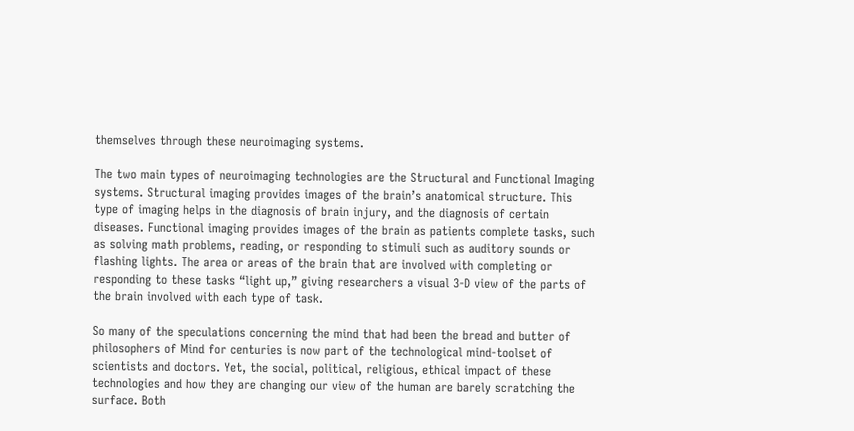themselves through these neuroimaging systems.

The two main types of neuroimaging technologies are the Structural and Functional Imaging systems. Structural imaging provides images of the brain’s anatomical structure. This type of imaging helps in the diagnosis of brain injury, and the diagnosis of certain diseases. Functional imaging provides images of the brain as patients complete tasks, such as solving math problems, reading, or responding to stimuli such as auditory sounds or flashing lights. The area or areas of the brain that are involved with completing or responding to these tasks “light up,” giving researchers a visual 3-D view of the parts of the brain involved with each type of task.

So many of the speculations concerning the mind that had been the bread and butter of philosophers of Mind for centuries is now part of the technological mind-toolset of scientists and doctors. Yet, the social, political, religious, ethical impact of these technologies and how they are changing our view of the human are barely scratching the surface. Both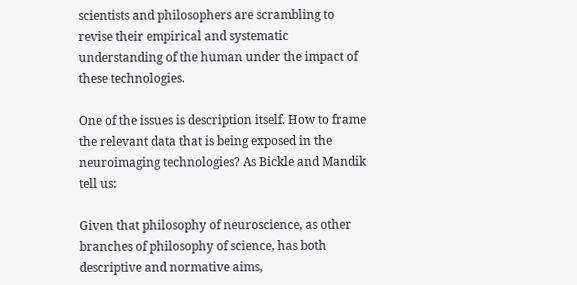scientists and philosophers are scrambling to revise their empirical and systematic understanding of the human under the impact of these technologies.

One of the issues is description itself. How to frame the relevant data that is being exposed in the neuroimaging technologies? As Bickle and Mandik tell us:

Given that philosophy of neuroscience, as other branches of philosophy of science, has both descriptive and normative aims,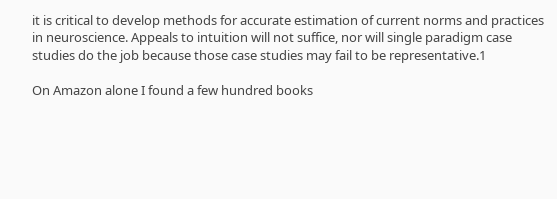it is critical to develop methods for accurate estimation of current norms and practices in neuroscience. Appeals to intuition will not suffice, nor will single paradigm case studies do the job because those case studies may fail to be representative.1

On Amazon alone I found a few hundred books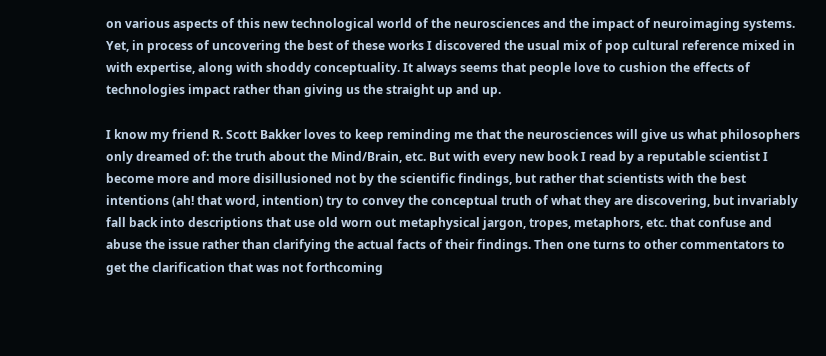on various aspects of this new technological world of the neurosciences and the impact of neuroimaging systems. Yet, in process of uncovering the best of these works I discovered the usual mix of pop cultural reference mixed in with expertise, along with shoddy conceptuality. It always seems that people love to cushion the effects of technologies impact rather than giving us the straight up and up.

I know my friend R. Scott Bakker loves to keep reminding me that the neurosciences will give us what philosophers only dreamed of: the truth about the Mind/Brain, etc. But with every new book I read by a reputable scientist I become more and more disillusioned not by the scientific findings, but rather that scientists with the best intentions (ah! that word, intention) try to convey the conceptual truth of what they are discovering, but invariably fall back into descriptions that use old worn out metaphysical jargon, tropes, metaphors, etc. that confuse and abuse the issue rather than clarifying the actual facts of their findings. Then one turns to other commentators to get the clarification that was not forthcoming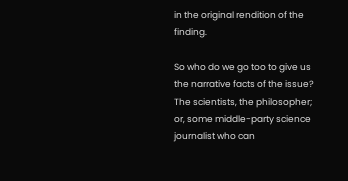in the original rendition of the finding.

So who do we go too to give us the narrative facts of the issue? The scientists, the philosopher; or, some middle-party science journalist who can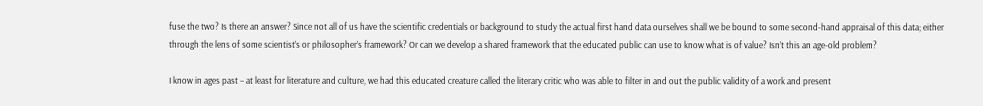fuse the two? Is there an answer? Since not all of us have the scientific credentials or background to study the actual first hand data ourselves shall we be bound to some second-hand appraisal of this data; either through the lens of some scientist’s or philosopher’s framework? Or can we develop a shared framework that the educated public can use to know what is of value? Isn’t this an age-old problem?

I know in ages past – at least for literature and culture, we had this educated creature called the literary critic who was able to filter in and out the public validity of a work and present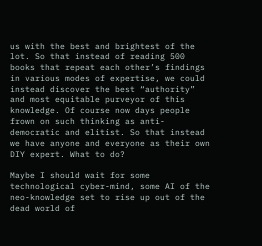us with the best and brightest of the lot. So that instead of reading 500 books that repeat each other’s findings in various modes of expertise, we could instead discover the best “authority” and most equitable purveyor of this knowledge. Of course now days people frown on such thinking as anti-democratic and elitist. So that instead we have anyone and everyone as their own DIY expert. What to do?

Maybe I should wait for some technological cyber-mind, some AI of the neo-knowledge set to rise up out of the dead world of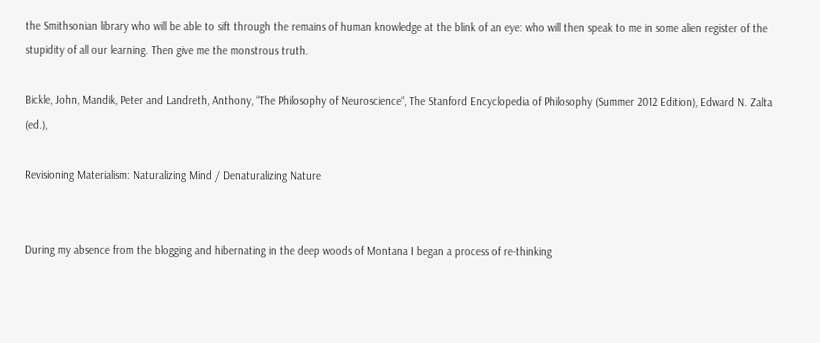the Smithsonian library who will be able to sift through the remains of human knowledge at the blink of an eye: who will then speak to me in some alien register of the stupidity of all our learning. Then give me the monstrous truth.

Bickle, John, Mandik, Peter and Landreth, Anthony, “The Philosophy of Neuroscience“, The Stanford Encyclopedia of Philosophy (Summer 2012 Edition), Edward N. Zalta (ed.),

Revisioning Materialism: Naturalizing Mind / Denaturalizing Nature


During my absence from the blogging and hibernating in the deep woods of Montana I began a process of re-thinking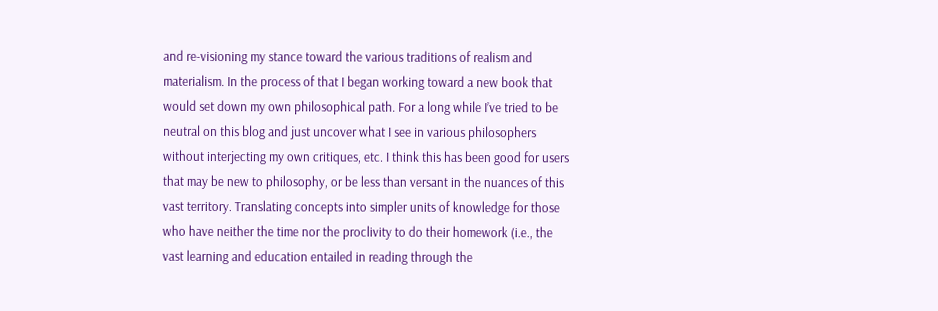and re-visioning my stance toward the various traditions of realism and materialism. In the process of that I began working toward a new book that would set down my own philosophical path. For a long while I’ve tried to be neutral on this blog and just uncover what I see in various philosophers without interjecting my own critiques, etc. I think this has been good for users that may be new to philosophy, or be less than versant in the nuances of this vast territory. Translating concepts into simpler units of knowledge for those who have neither the time nor the proclivity to do their homework (i.e., the vast learning and education entailed in reading through the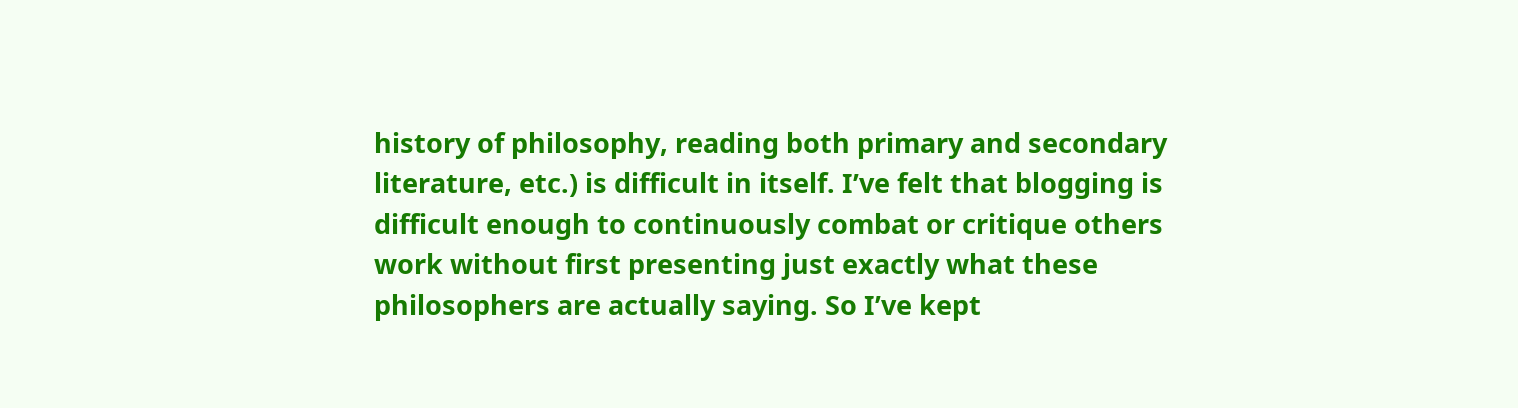history of philosophy, reading both primary and secondary literature, etc.) is difficult in itself. I’ve felt that blogging is difficult enough to continuously combat or critique others work without first presenting just exactly what these philosophers are actually saying. So I’ve kept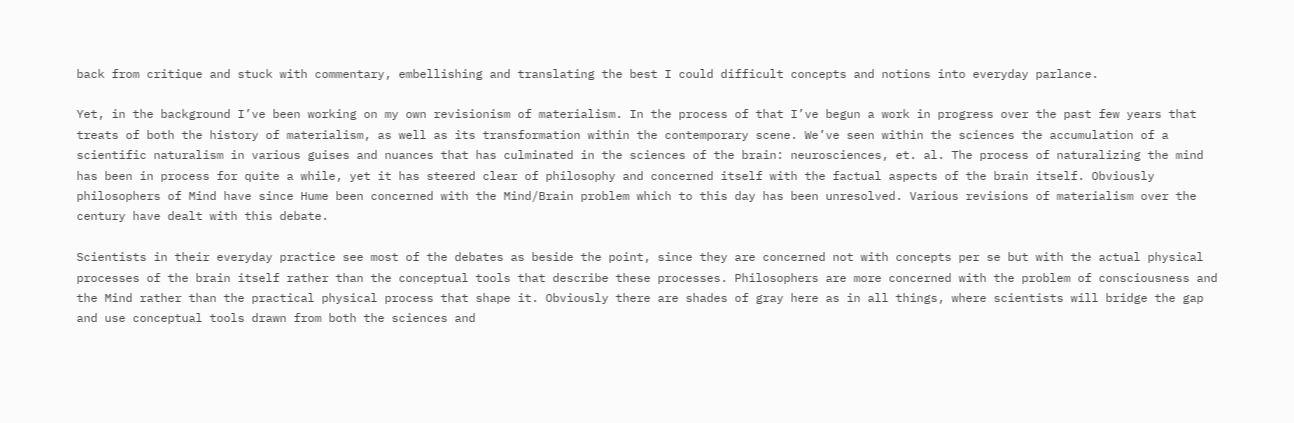back from critique and stuck with commentary, embellishing and translating the best I could difficult concepts and notions into everyday parlance.

Yet, in the background I’ve been working on my own revisionism of materialism. In the process of that I’ve begun a work in progress over the past few years that treats of both the history of materialism, as well as its transformation within the contemporary scene. We’ve seen within the sciences the accumulation of a scientific naturalism in various guises and nuances that has culminated in the sciences of the brain: neurosciences, et. al. The process of naturalizing the mind has been in process for quite a while, yet it has steered clear of philosophy and concerned itself with the factual aspects of the brain itself. Obviously philosophers of Mind have since Hume been concerned with the Mind/Brain problem which to this day has been unresolved. Various revisions of materialism over the century have dealt with this debate.

Scientists in their everyday practice see most of the debates as beside the point, since they are concerned not with concepts per se but with the actual physical processes of the brain itself rather than the conceptual tools that describe these processes. Philosophers are more concerned with the problem of consciousness and the Mind rather than the practical physical process that shape it. Obviously there are shades of gray here as in all things, where scientists will bridge the gap and use conceptual tools drawn from both the sciences and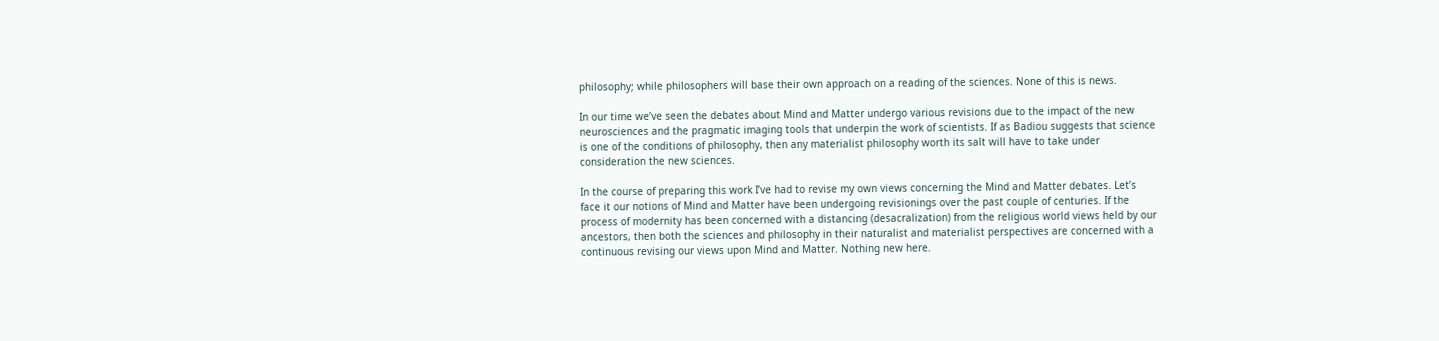philosophy; while philosophers will base their own approach on a reading of the sciences. None of this is news.

In our time we’ve seen the debates about Mind and Matter undergo various revisions due to the impact of the new neurosciences and the pragmatic imaging tools that underpin the work of scientists. If as Badiou suggests that science is one of the conditions of philosophy, then any materialist philosophy worth its salt will have to take under consideration the new sciences.

In the course of preparing this work I’ve had to revise my own views concerning the Mind and Matter debates. Let’s face it our notions of Mind and Matter have been undergoing revisionings over the past couple of centuries. If the process of modernity has been concerned with a distancing (desacralization) from the religious world views held by our ancestors, then both the sciences and philosophy in their naturalist and materialist perspectives are concerned with a continuous revising our views upon Mind and Matter. Nothing new here.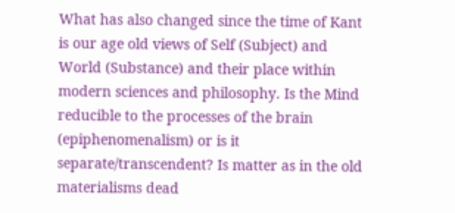What has also changed since the time of Kant is our age old views of Self (Subject) and World (Substance) and their place within modern sciences and philosophy. Is the Mind reducible to the processes of the brain (epiphenomenalism) or is it separate/transcendent? Is matter as in the old materialisms dead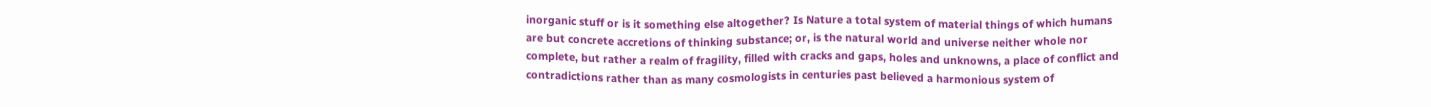inorganic stuff or is it something else altogether? Is Nature a total system of material things of which humans are but concrete accretions of thinking substance; or, is the natural world and universe neither whole nor complete, but rather a realm of fragility, filled with cracks and gaps, holes and unknowns, a place of conflict and contradictions rather than as many cosmologists in centuries past believed a harmonious system of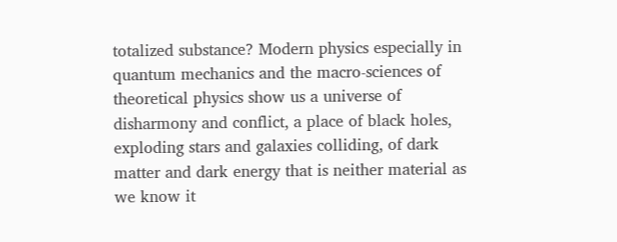totalized substance? Modern physics especially in quantum mechanics and the macro-sciences of theoretical physics show us a universe of disharmony and conflict, a place of black holes, exploding stars and galaxies colliding, of dark matter and dark energy that is neither material as we know it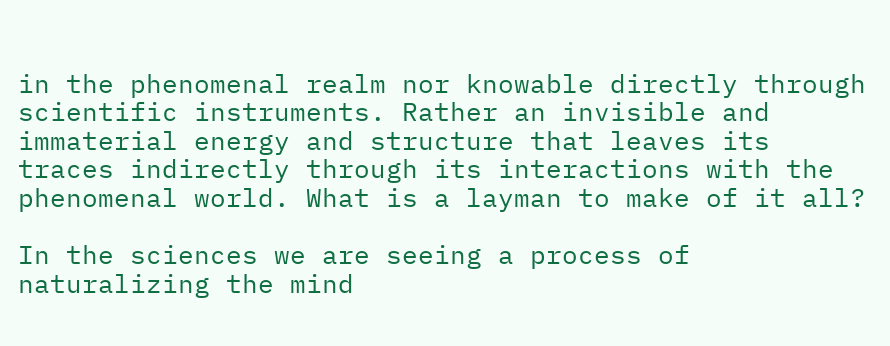in the phenomenal realm nor knowable directly through scientific instruments. Rather an invisible and immaterial energy and structure that leaves its traces indirectly through its interactions with the phenomenal world. What is a layman to make of it all?

In the sciences we are seeing a process of naturalizing the mind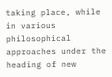taking place, while in various philosophical approaches under the heading of new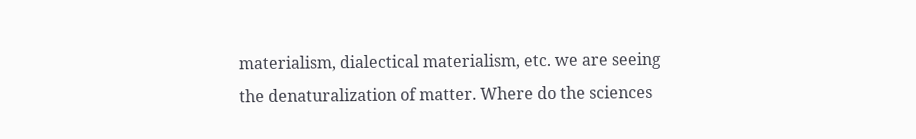materialism, dialectical materialism, etc. we are seeing the denaturalization of matter. Where do the sciences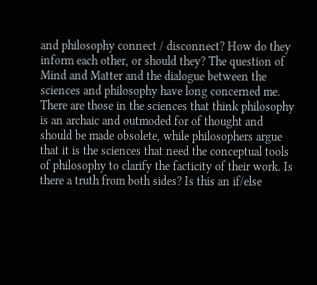and philosophy connect / disconnect? How do they inform each other, or should they? The question of Mind and Matter and the dialogue between the sciences and philosophy have long concerned me. There are those in the sciences that think philosophy is an archaic and outmoded for of thought and should be made obsolete, while philosophers argue that it is the sciences that need the conceptual tools of philosophy to clarify the facticity of their work. Is there a truth from both sides? Is this an if/else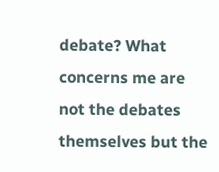debate? What concerns me are not the debates themselves but the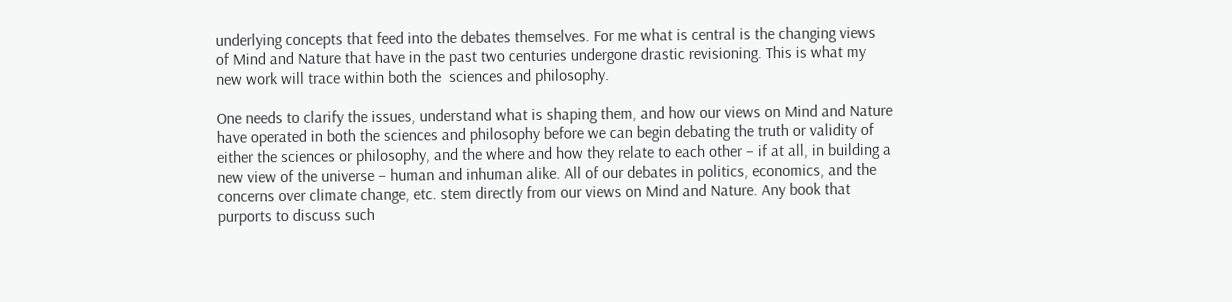underlying concepts that feed into the debates themselves. For me what is central is the changing views of Mind and Nature that have in the past two centuries undergone drastic revisioning. This is what my new work will trace within both the  sciences and philosophy.

One needs to clarify the issues, understand what is shaping them, and how our views on Mind and Nature have operated in both the sciences and philosophy before we can begin debating the truth or validity of either the sciences or philosophy, and the where and how they relate to each other – if at all, in building a new view of the universe – human and inhuman alike. All of our debates in politics, economics, and the concerns over climate change, etc. stem directly from our views on Mind and Nature. Any book that purports to discuss such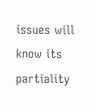issues will know its partiality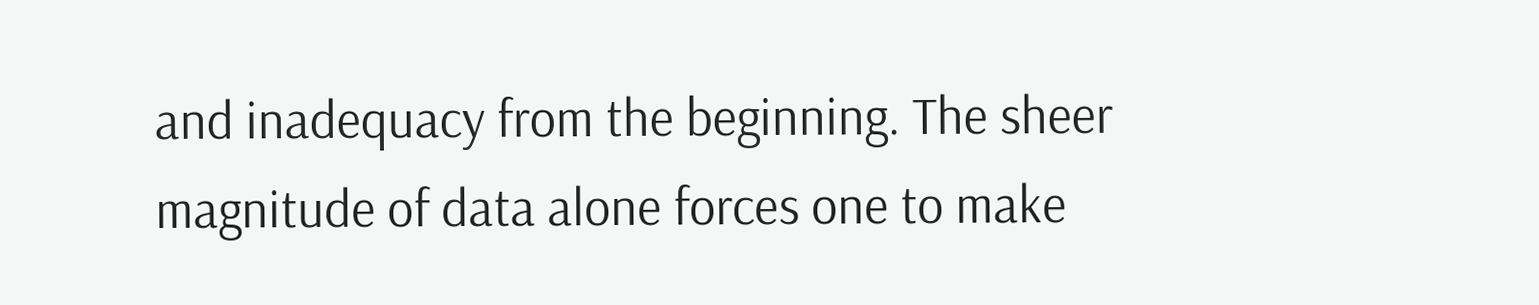and inadequacy from the beginning. The sheer magnitude of data alone forces one to make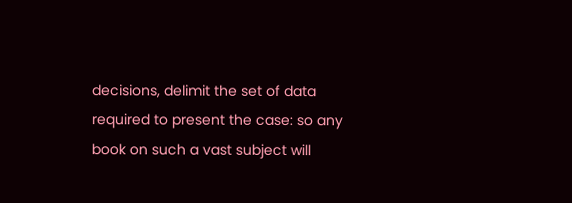decisions, delimit the set of data required to present the case: so any book on such a vast subject will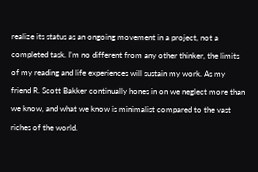realize its status as an ongoing movement in a project, not a completed task. I’m no different from any other thinker, the limits of my reading and life experiences will sustain my work. As my friend R. Scott Bakker continually hones in on we neglect more than we know, and what we know is minimalist compared to the vast riches of the world.